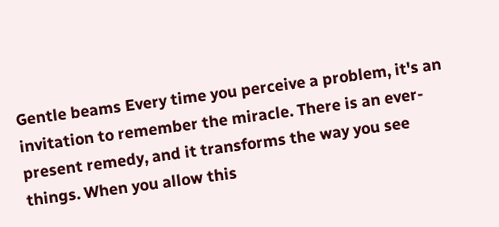Gentle beams Every time you perceive a problem, it's an invitation to remember the miracle. There is an ever-present remedy, and it transforms the way you see things. When you allow this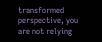transformed perspective, you are not relying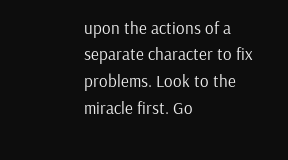upon the actions of a separate character to fix problems. Look to the miracle first. Go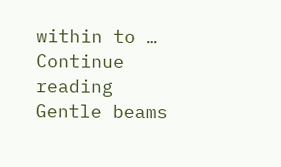within to … Continue reading Gentle beams